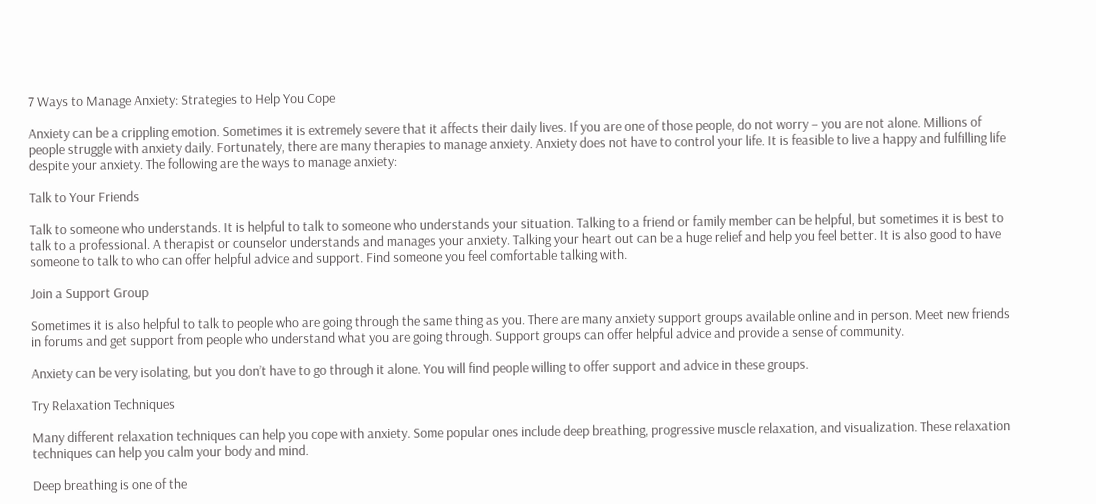7 Ways to Manage Anxiety: Strategies to Help You Cope

Anxiety can be a crippling emotion. Sometimes it is extremely severe that it affects their daily lives. If you are one of those people, do not worry – you are not alone. Millions of people struggle with anxiety daily. Fortunately, there are many therapies to manage anxiety. Anxiety does not have to control your life. It is feasible to live a happy and fulfilling life despite your anxiety. The following are the ways to manage anxiety:

Talk to Your Friends

Talk to someone who understands. It is helpful to talk to someone who understands your situation. Talking to a friend or family member can be helpful, but sometimes it is best to talk to a professional. A therapist or counselor understands and manages your anxiety. Talking your heart out can be a huge relief and help you feel better. It is also good to have someone to talk to who can offer helpful advice and support. Find someone you feel comfortable talking with.

Join a Support Group

Sometimes it is also helpful to talk to people who are going through the same thing as you. There are many anxiety support groups available online and in person. Meet new friends in forums and get support from people who understand what you are going through. Support groups can offer helpful advice and provide a sense of community.

Anxiety can be very isolating, but you don’t have to go through it alone. You will find people willing to offer support and advice in these groups.

Try Relaxation Techniques

Many different relaxation techniques can help you cope with anxiety. Some popular ones include deep breathing, progressive muscle relaxation, and visualization. These relaxation techniques can help you calm your body and mind.

Deep breathing is one of the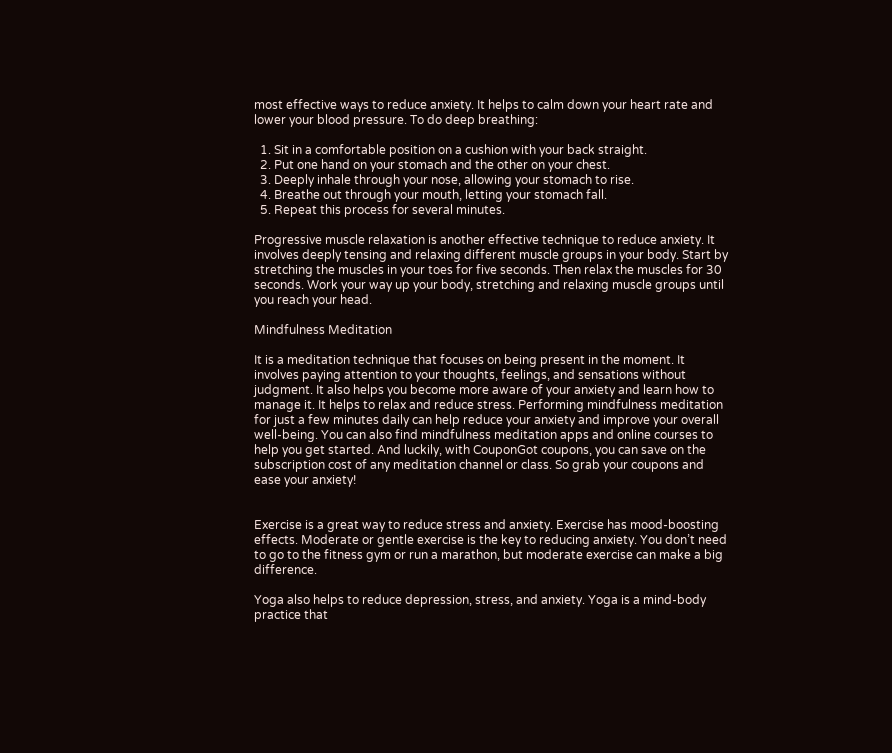most effective ways to reduce anxiety. It helps to calm down your heart rate and lower your blood pressure. To do deep breathing:

  1. Sit in a comfortable position on a cushion with your back straight.
  2. Put one hand on your stomach and the other on your chest.
  3. Deeply inhale through your nose, allowing your stomach to rise.
  4. Breathe out through your mouth, letting your stomach fall.
  5. Repeat this process for several minutes.

Progressive muscle relaxation is another effective technique to reduce anxiety. It involves deeply tensing and relaxing different muscle groups in your body. Start by stretching the muscles in your toes for five seconds. Then relax the muscles for 30 seconds. Work your way up your body, stretching and relaxing muscle groups until you reach your head.

Mindfulness Meditation

It is a meditation technique that focuses on being present in the moment. It involves paying attention to your thoughts, feelings, and sensations without judgment. It also helps you become more aware of your anxiety and learn how to manage it. It helps to relax and reduce stress. Performing mindfulness meditation for just a few minutes daily can help reduce your anxiety and improve your overall well-being. You can also find mindfulness meditation apps and online courses to help you get started. And luckily, with CouponGot coupons, you can save on the subscription cost of any meditation channel or class. So grab your coupons and ease your anxiety!


Exercise is a great way to reduce stress and anxiety. Exercise has mood-boosting effects. Moderate or gentle exercise is the key to reducing anxiety. You don’t need to go to the fitness gym or run a marathon, but moderate exercise can make a big difference.

Yoga also helps to reduce depression, stress, and anxiety. Yoga is a mind-body practice that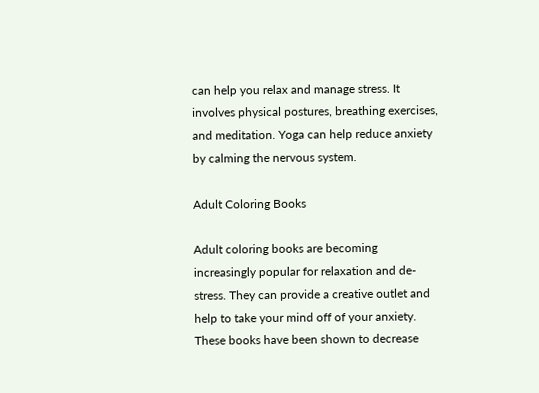can help you relax and manage stress. It involves physical postures, breathing exercises, and meditation. Yoga can help reduce anxiety by calming the nervous system.

Adult Coloring Books

Adult coloring books are becoming increasingly popular for relaxation and de-stress. They can provide a creative outlet and help to take your mind off of your anxiety. These books have been shown to decrease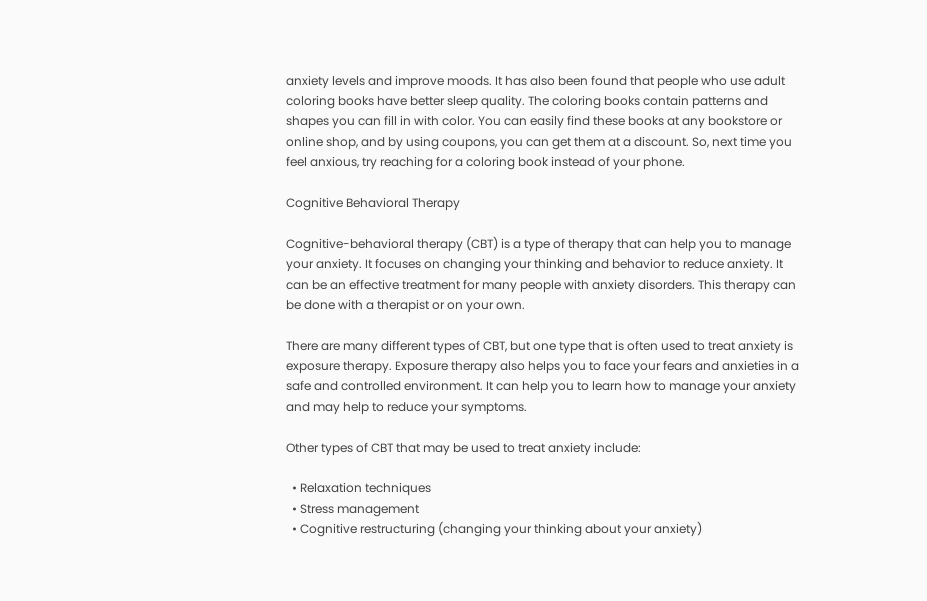anxiety levels and improve moods. It has also been found that people who use adult coloring books have better sleep quality. The coloring books contain patterns and shapes you can fill in with color. You can easily find these books at any bookstore or online shop, and by using coupons, you can get them at a discount. So, next time you feel anxious, try reaching for a coloring book instead of your phone.

Cognitive Behavioral Therapy

Cognitive-behavioral therapy (CBT) is a type of therapy that can help you to manage your anxiety. It focuses on changing your thinking and behavior to reduce anxiety. It can be an effective treatment for many people with anxiety disorders. This therapy can be done with a therapist or on your own.

There are many different types of CBT, but one type that is often used to treat anxiety is exposure therapy. Exposure therapy also helps you to face your fears and anxieties in a safe and controlled environment. It can help you to learn how to manage your anxiety and may help to reduce your symptoms.

Other types of CBT that may be used to treat anxiety include:

  • Relaxation techniques
  • Stress management
  • Cognitive restructuring (changing your thinking about your anxiety)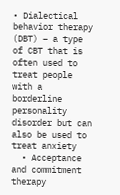• Dialectical behavior therapy (DBT) – a type of CBT that is often used to treat people with a borderline personality disorder but can also be used to treat anxiety
  • Acceptance and commitment therapy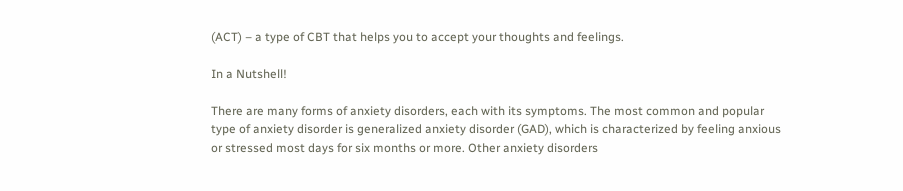(ACT) – a type of CBT that helps you to accept your thoughts and feelings.

In a Nutshell!

There are many forms of anxiety disorders, each with its symptoms. The most common and popular type of anxiety disorder is generalized anxiety disorder (GAD), which is characterized by feeling anxious or stressed most days for six months or more. Other anxiety disorders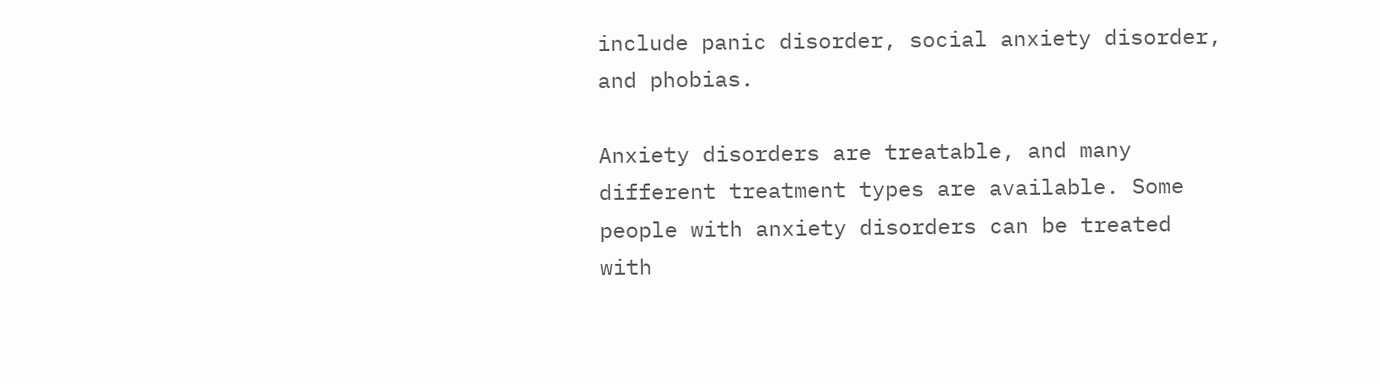include panic disorder, social anxiety disorder, and phobias.

Anxiety disorders are treatable, and many different treatment types are available. Some people with anxiety disorders can be treated with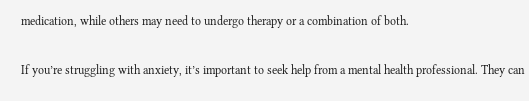medication, while others may need to undergo therapy or a combination of both.

If you’re struggling with anxiety, it’s important to seek help from a mental health professional. They can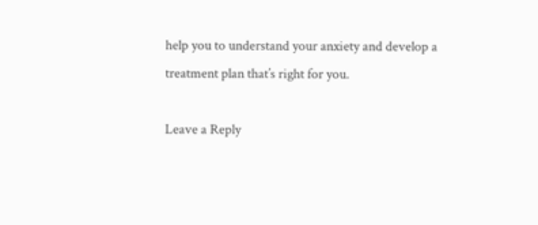help you to understand your anxiety and develop a treatment plan that’s right for you.

Leave a Reply